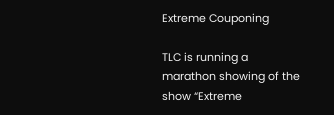Extreme Couponing

TLC is running a marathon showing of the show “Extreme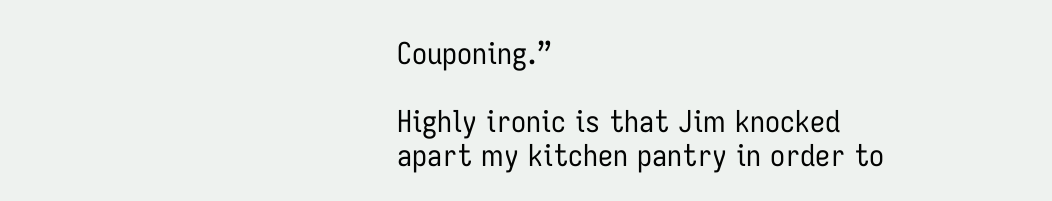Couponing.”

Highly ironic is that Jim knocked apart my kitchen pantry in order to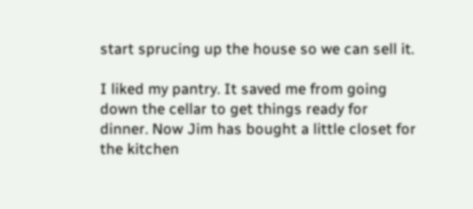start sprucing up the house so we can sell it.

I liked my pantry. It saved me from going down the cellar to get things ready for dinner. Now Jim has bought a little closet for the kitchen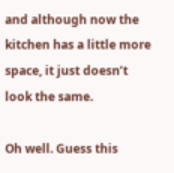and although now the kitchen has a little more space, it just doesn’t look the same.

Oh well. Guess this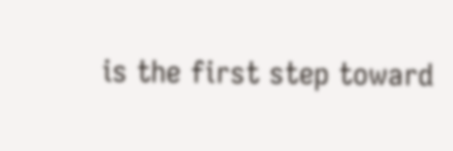is the first step toward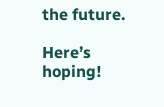the future.

Here’s hoping!